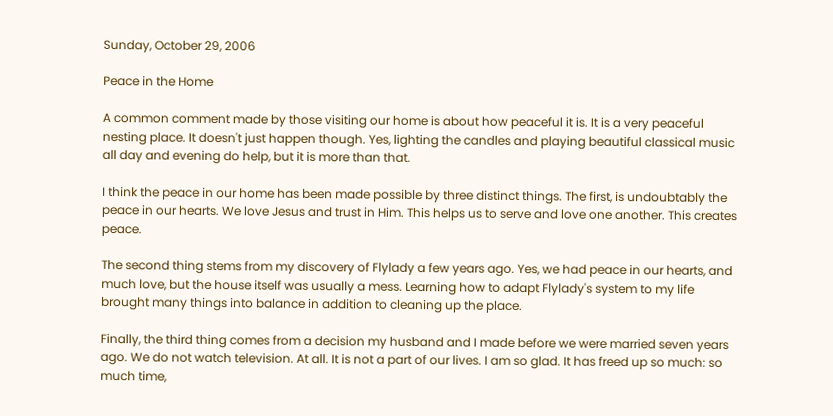Sunday, October 29, 2006

Peace in the Home

A common comment made by those visiting our home is about how peaceful it is. It is a very peaceful nesting place. It doesn't just happen though. Yes, lighting the candles and playing beautiful classical music all day and evening do help, but it is more than that.

I think the peace in our home has been made possible by three distinct things. The first, is undoubtably the peace in our hearts. We love Jesus and trust in Him. This helps us to serve and love one another. This creates peace.

The second thing stems from my discovery of Flylady a few years ago. Yes, we had peace in our hearts, and much love, but the house itself was usually a mess. Learning how to adapt Flylady's system to my life brought many things into balance in addition to cleaning up the place.

Finally, the third thing comes from a decision my husband and I made before we were married seven years ago. We do not watch television. At all. It is not a part of our lives. I am so glad. It has freed up so much: so much time,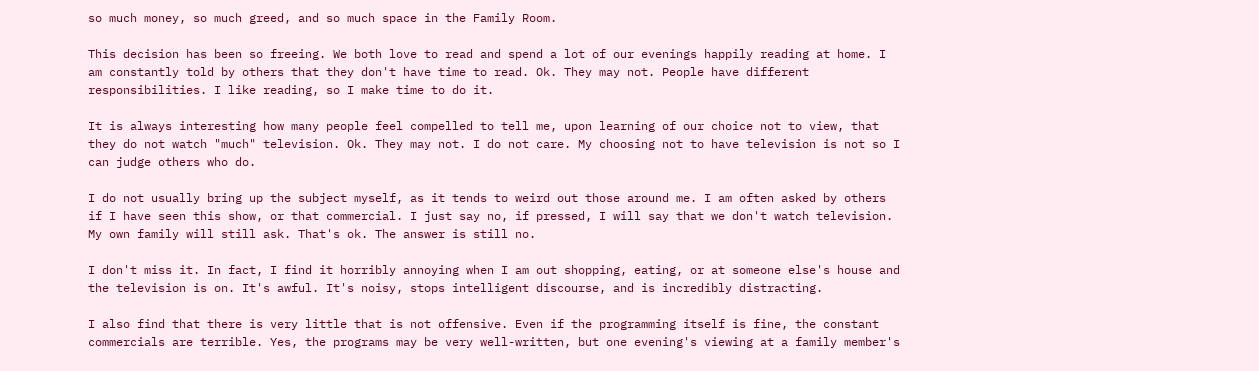so much money, so much greed, and so much space in the Family Room.

This decision has been so freeing. We both love to read and spend a lot of our evenings happily reading at home. I am constantly told by others that they don't have time to read. Ok. They may not. People have different responsibilities. I like reading, so I make time to do it.

It is always interesting how many people feel compelled to tell me, upon learning of our choice not to view, that they do not watch "much" television. Ok. They may not. I do not care. My choosing not to have television is not so I can judge others who do.

I do not usually bring up the subject myself, as it tends to weird out those around me. I am often asked by others if I have seen this show, or that commercial. I just say no, if pressed, I will say that we don't watch television. My own family will still ask. That's ok. The answer is still no.

I don't miss it. In fact, I find it horribly annoying when I am out shopping, eating, or at someone else's house and the television is on. It's awful. It's noisy, stops intelligent discourse, and is incredibly distracting.

I also find that there is very little that is not offensive. Even if the programming itself is fine, the constant commercials are terrible. Yes, the programs may be very well-written, but one evening's viewing at a family member's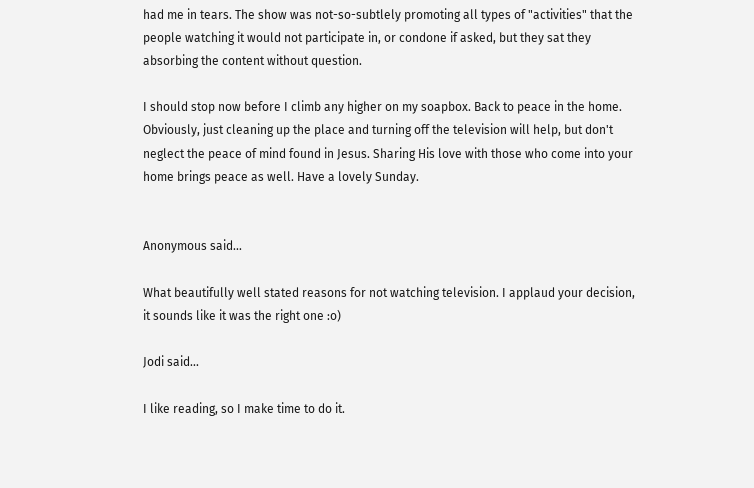had me in tears. The show was not-so-subtlely promoting all types of "activities" that the people watching it would not participate in, or condone if asked, but they sat they absorbing the content without question.

I should stop now before I climb any higher on my soapbox. Back to peace in the home. Obviously, just cleaning up the place and turning off the television will help, but don't neglect the peace of mind found in Jesus. Sharing His love with those who come into your home brings peace as well. Have a lovely Sunday.


Anonymous said...

What beautifully well stated reasons for not watching television. I applaud your decision, it sounds like it was the right one :o)

Jodi said...

I like reading, so I make time to do it.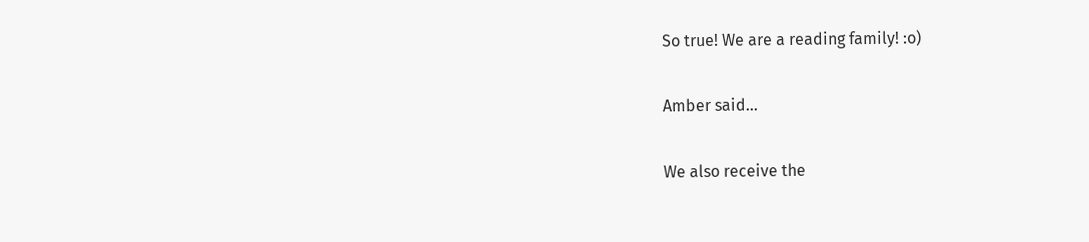So true! We are a reading family! :o)

Amber said...

We also receive the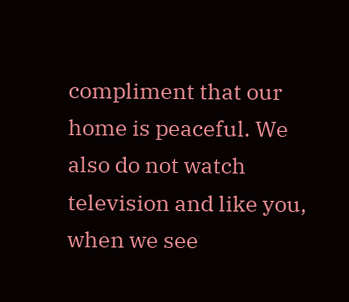compliment that our home is peaceful. We also do not watch television and like you, when we see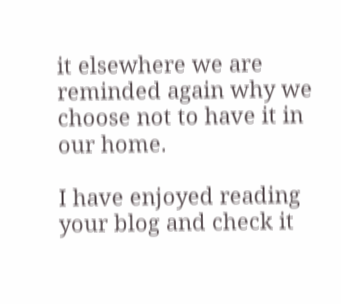it elsewhere we are reminded again why we choose not to have it in our home.

I have enjoyed reading your blog and check it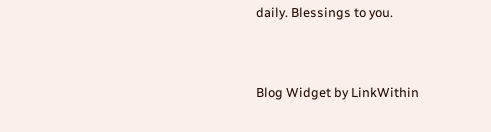daily. Blessings to you.


Blog Widget by LinkWithin